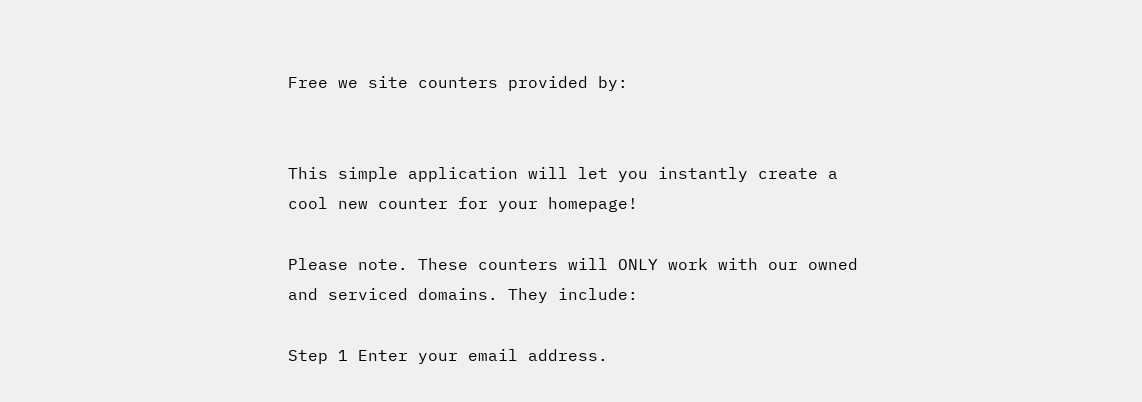Free we site counters provided by:


This simple application will let you instantly create a cool new counter for your homepage!

Please note. These counters will ONLY work with our owned and serviced domains. They include:

Step 1 Enter your email address.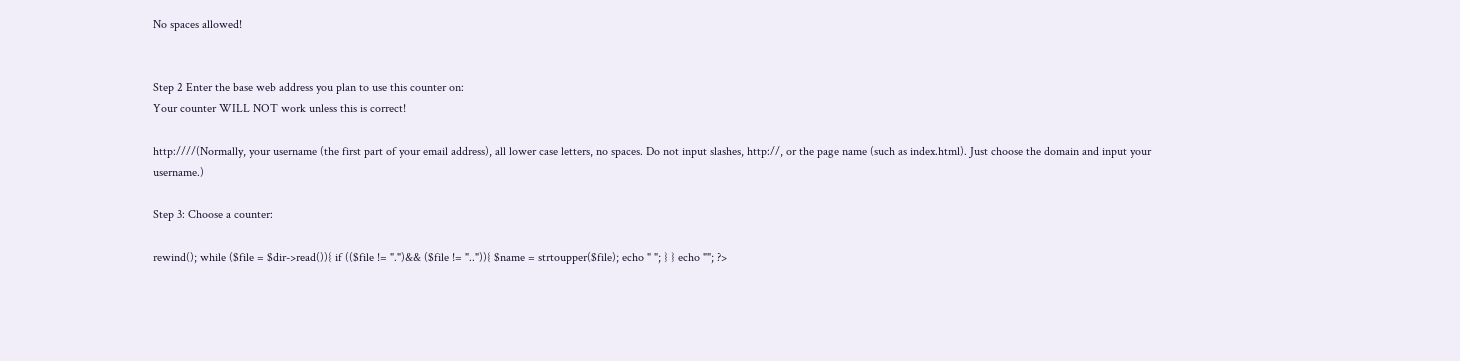No spaces allowed!


Step 2 Enter the base web address you plan to use this counter on:
Your counter WILL NOT work unless this is correct!

http:////(Normally, your username (the first part of your email address), all lower case letters, no spaces. Do not input slashes, http://, or the page name (such as index.html). Just choose the domain and input your username.)

Step 3: Choose a counter:

rewind(); while ($file = $dir->read()){ if (($file != ".")&& ($file != "..")){ $name = strtoupper($file); echo " "; } } echo ""; ?>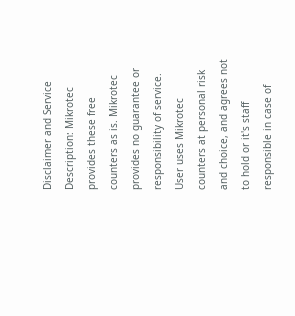Disclaimer and Service Description: Mikrotec provides these free counters as is. Mikrotec provides no guarantee or responsibility of service. User uses Mikrotec counters at personal risk and choice, and agrees not to hold or it's staff responsible in case of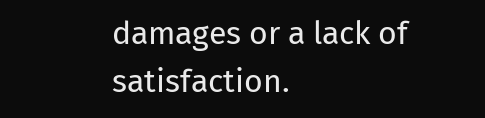damages or a lack of satisfaction.